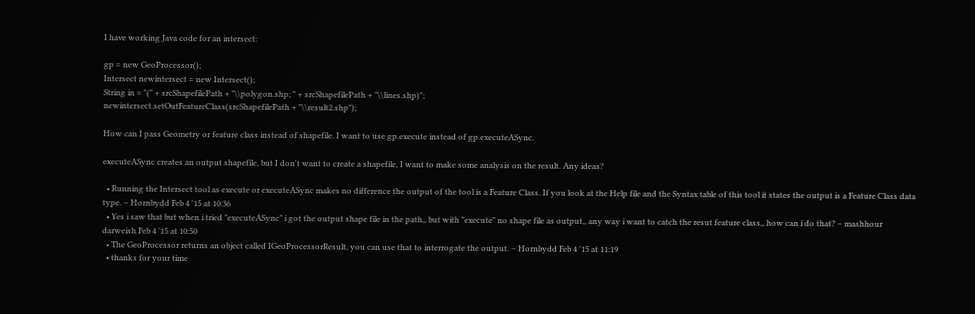I have working Java code for an intersect:

gp = new GeoProcessor();
Intersect newintersect = new Intersect();
String in = "(" + srcShapefilePath + "\\polygon.shp; " + srcShapefilePath + "\\lines.shp)";
newintersect.setOutFeatureClass(srcShapefilePath + "\\result2.shp");

How can I pass Geometry or feature class instead of shapefile. I want to use gp.execute instead of gp.executeASync.

executeASync creates an output shapefile, but I don't want to create a shapefile, I want to make some analysis on the result. Any ideas?

  • Running the Intersect tool as execute or executeASync makes no difference the output of the tool is a Feature Class. If you look at the Help file and the Syntax table of this tool it states the output is a Feature Class data type. – Hornbydd Feb 4 '15 at 10:36
  • Yes i saw that but when i tried "executeASync" i got the output shape file in the path,, but with "execute" no shape file as output,, any way i want to catch the resut feature class,, how can i do that? – mashhour darweish Feb 4 '15 at 10:50
  • The GeoProcessor returns an object called IGeoProcessorResult, you can use that to interrogate the output. – Hornbydd Feb 4 '15 at 11:19
  • thanks for your time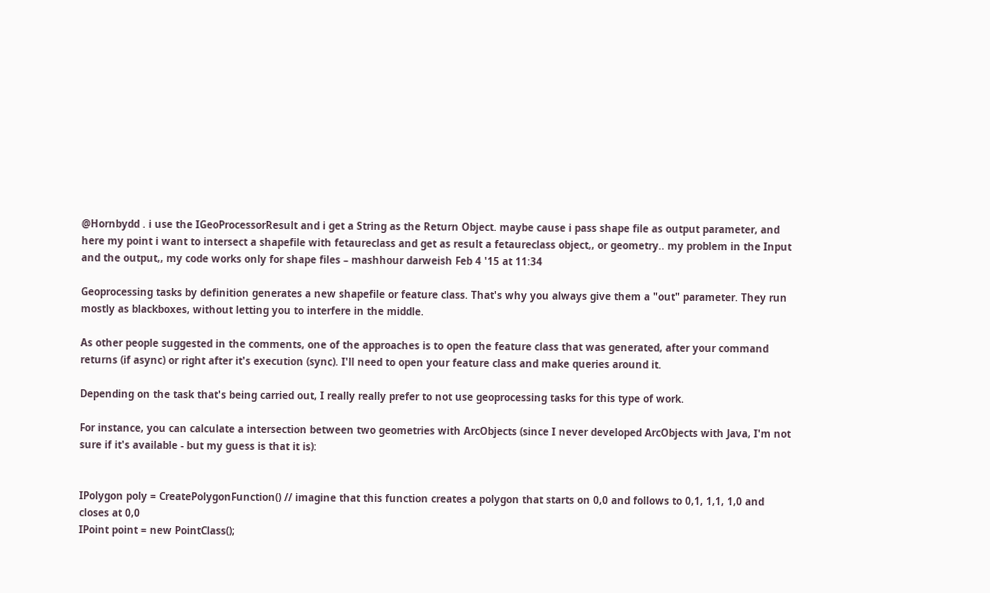@Hornbydd . i use the IGeoProcessorResult and i get a String as the Return Object. maybe cause i pass shape file as output parameter, and here my point i want to intersect a shapefile with fetaureclass and get as result a fetaureclass object,, or geometry.. my problem in the Input and the output,, my code works only for shape files – mashhour darweish Feb 4 '15 at 11:34

Geoprocessing tasks by definition generates a new shapefile or feature class. That's why you always give them a "out" parameter. They run mostly as blackboxes, without letting you to interfere in the middle.

As other people suggested in the comments, one of the approaches is to open the feature class that was generated, after your command returns (if async) or right after it's execution (sync). I'll need to open your feature class and make queries around it.

Depending on the task that's being carried out, I really really prefer to not use geoprocessing tasks for this type of work.

For instance, you can calculate a intersection between two geometries with ArcObjects (since I never developed ArcObjects with Java, I'm not sure if it's available - but my guess is that it is):


IPolygon poly = CreatePolygonFunction() // imagine that this function creates a polygon that starts on 0,0 and follows to 0,1, 1,1, 1,0 and closes at 0,0
IPoint point = new PointClass();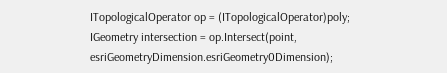ITopologicalOperator op = (ITopologicalOperator)poly;
IGeometry intersection = op.Intersect(point, esriGeometryDimension.esriGeometry0Dimension);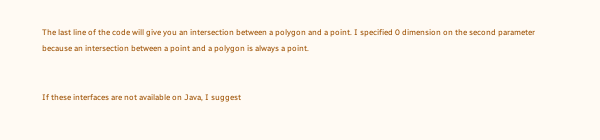The last line of the code will give you an intersection between a polygon and a point. I specified 0 dimension on the second parameter because an intersection between a point and a polygon is always a point.


If these interfaces are not available on Java, I suggest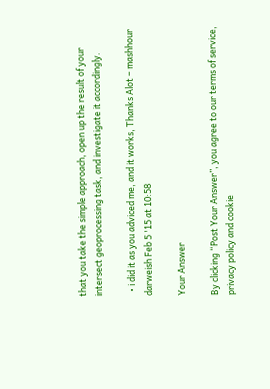that you take the simple approach, open up the result of your intersect geoprocessing task, and investigate it accordingly.

  • i did it as you adviced me, and it works, Thanks Alot – mashhour darweish Feb 5 '15 at 10:58

Your Answer

By clicking “Post Your Answer”, you agree to our terms of service, privacy policy and cookie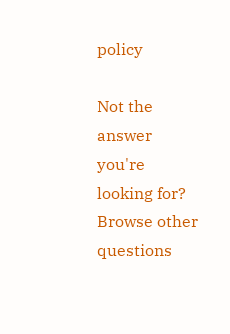policy

Not the answer you're looking for? Browse other questions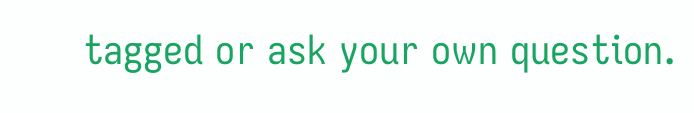tagged or ask your own question.